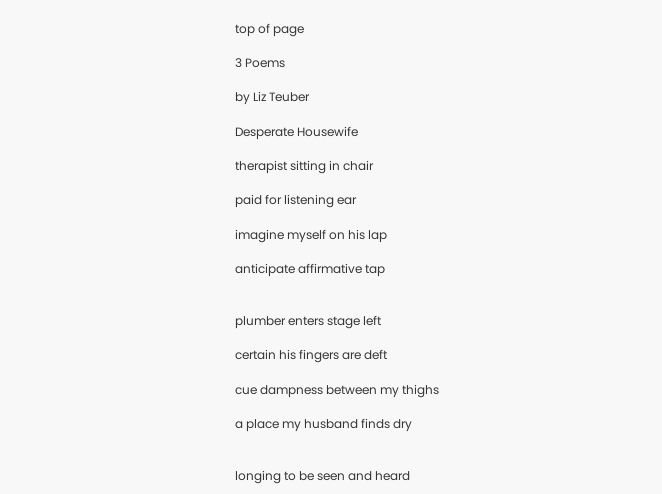top of page

3 Poems

by Liz Teuber

Desperate Housewife

therapist sitting in chair

paid for listening ear

imagine myself on his lap

anticipate affirmative tap


plumber enters stage left

certain his fingers are deft

cue dampness between my thighs

a place my husband finds dry


longing to be seen and heard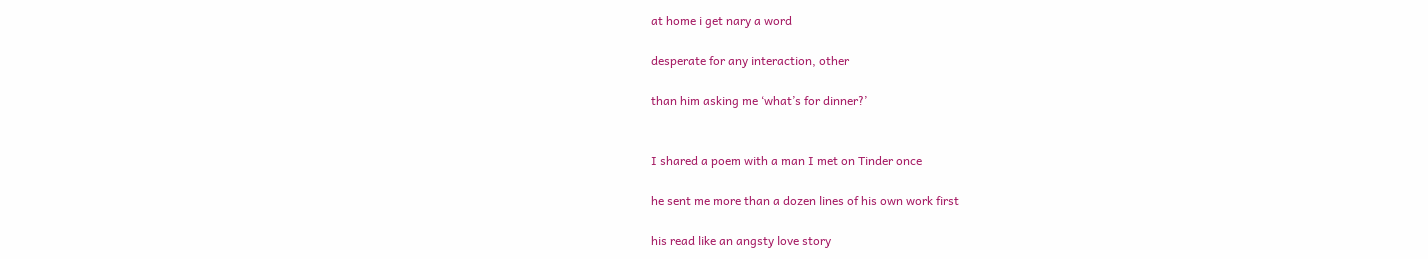at home i get nary a word

desperate for any interaction, other

than him asking me ‘what’s for dinner?’


I shared a poem with a man I met on Tinder once

he sent me more than a dozen lines of his own work first

his read like an angsty love story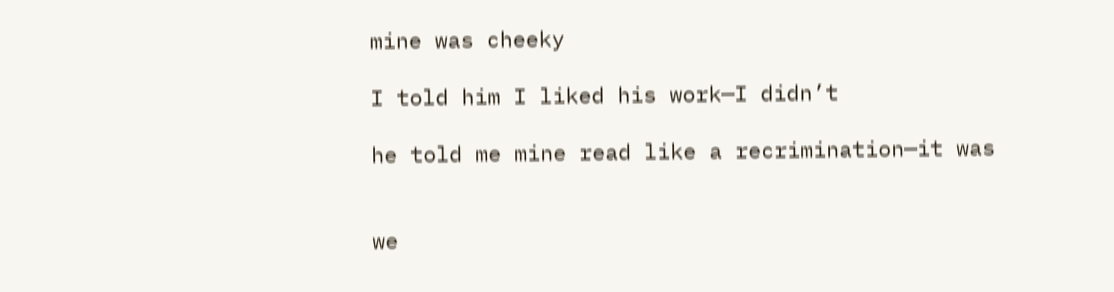mine was cheeky

I told him I liked his work—I didn’t

he told me mine read like a recrimination—it was


we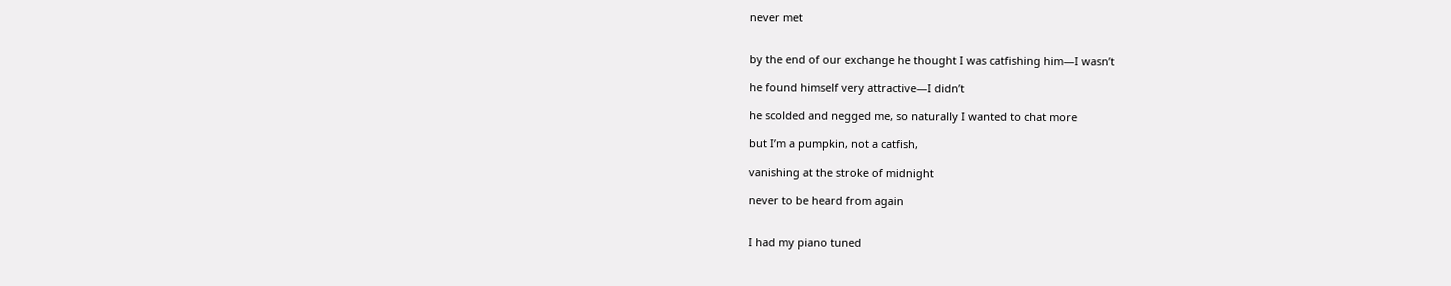never met


by the end of our exchange he thought I was catfishing him—I wasn’t

he found himself very attractive—I didn’t

he scolded and negged me, so naturally I wanted to chat more

but I’m a pumpkin, not a catfish,

vanishing at the stroke of midnight

never to be heard from again


I had my piano tuned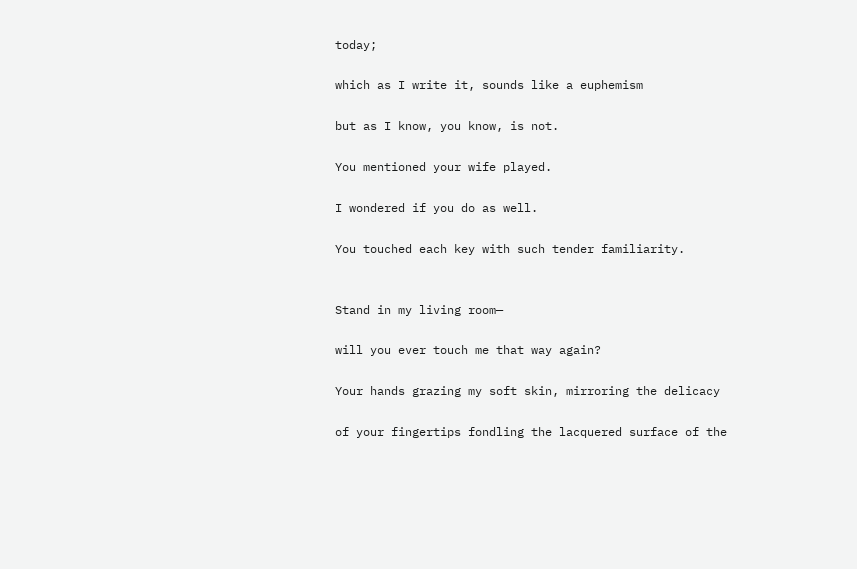today;

which as I write it, sounds like a euphemism

but as I know, you know, is not.

You mentioned your wife played.

I wondered if you do as well.

You touched each key with such tender familiarity.


Stand in my living room—

will you ever touch me that way again?

Your hands grazing my soft skin, mirroring the delicacy

of your fingertips fondling the lacquered surface of the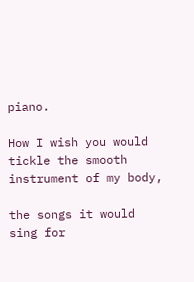piano.

How I wish you would tickle the smooth instrument of my body,

the songs it would sing for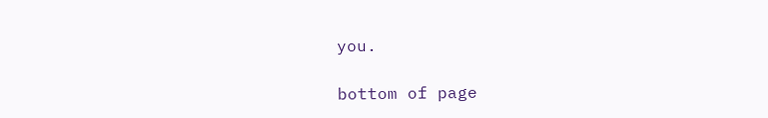you.

bottom of page